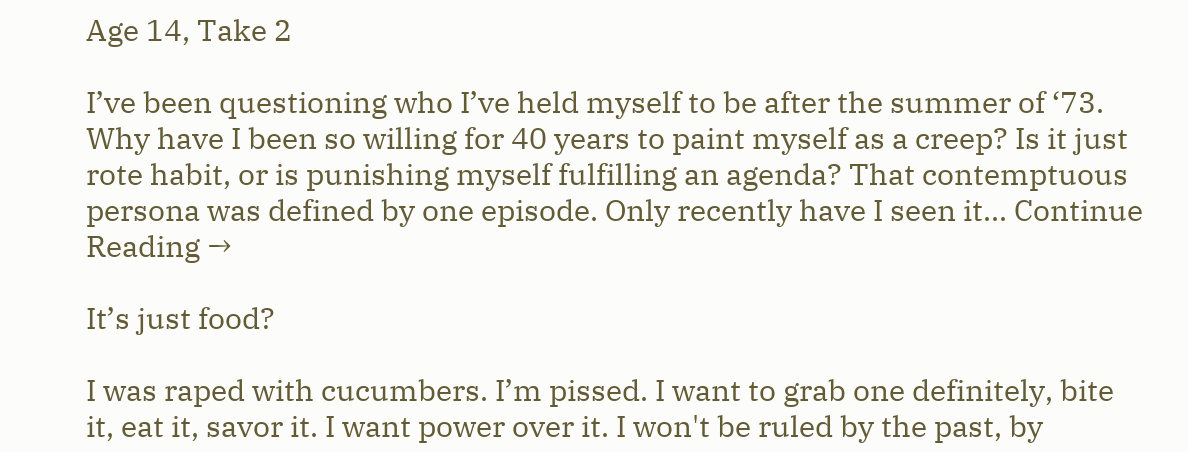Age 14, Take 2

I’ve been questioning who I’ve held myself to be after the summer of ‘73. Why have I been so willing for 40 years to paint myself as a creep? Is it just rote habit, or is punishing myself fulfilling an agenda? That contemptuous persona was defined by one episode. Only recently have I seen it... Continue Reading →

It’s just food?

I was raped with cucumbers. I’m pissed. I want to grab one definitely, bite it, eat it, savor it. I want power over it. I won't be ruled by the past, by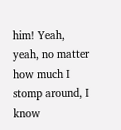him! Yeah, yeah, no matter how much I stomp around, I know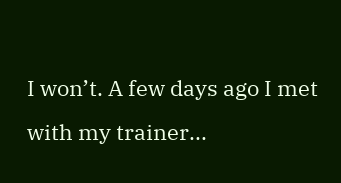I won’t. A few days ago I met with my trainer...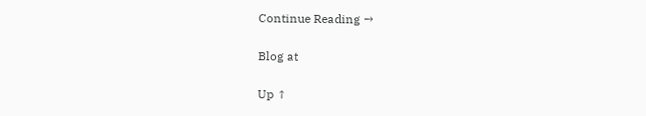Continue Reading →

Blog at

Up ↑